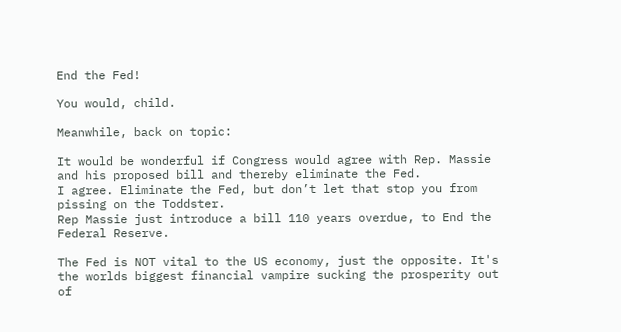End the Fed!

You would, child.

Meanwhile, back on topic:

It would be wonderful if Congress would agree with Rep. Massie and his proposed bill and thereby eliminate the Fed.
I agree. Eliminate the Fed, but don’t let that stop you from pissing on the Toddster.
Rep Massie just introduce a bill 110 years overdue, to End the Federal Reserve.

The Fed is NOT vital to the US economy, just the opposite. It's the worlds biggest financial vampire sucking the prosperity out of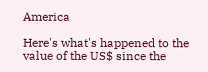America

Here's what's happened to the value of the US$ since the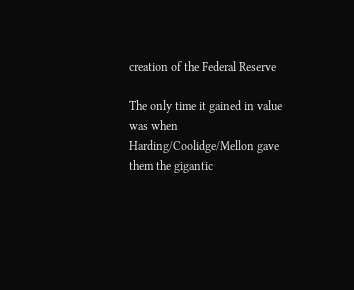creation of the Federal Reserve

The only time it gained in value was when Harding/Coolidge/Mellon gave them the gigantic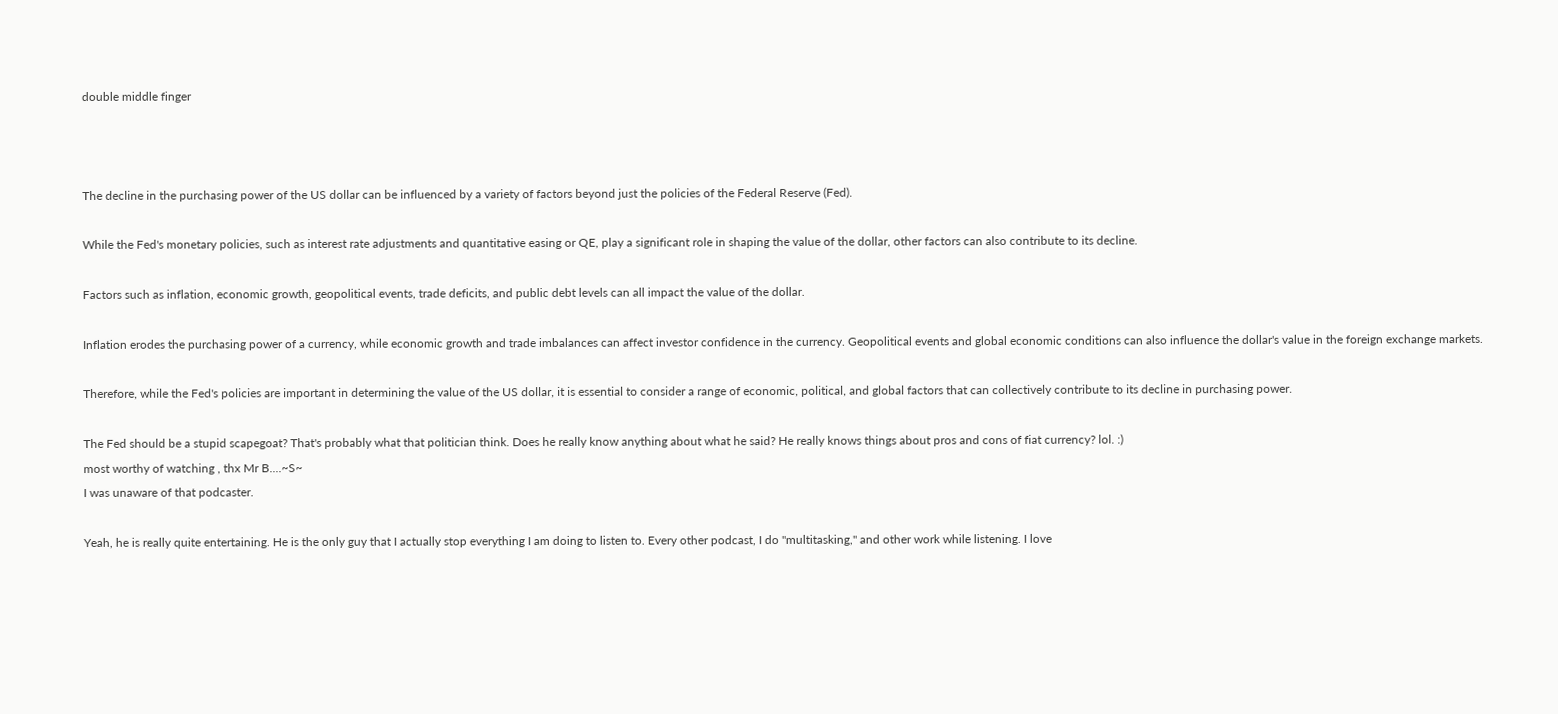double middle finger



The decline in the purchasing power of the US dollar can be influenced by a variety of factors beyond just the policies of the Federal Reserve (Fed).

While the Fed's monetary policies, such as interest rate adjustments and quantitative easing or QE, play a significant role in shaping the value of the dollar, other factors can also contribute to its decline.

Factors such as inflation, economic growth, geopolitical events, trade deficits, and public debt levels can all impact the value of the dollar.

Inflation erodes the purchasing power of a currency, while economic growth and trade imbalances can affect investor confidence in the currency. Geopolitical events and global economic conditions can also influence the dollar's value in the foreign exchange markets.

Therefore, while the Fed's policies are important in determining the value of the US dollar, it is essential to consider a range of economic, political, and global factors that can collectively contribute to its decline in purchasing power.

The Fed should be a stupid scapegoat? That's probably what that politician think. Does he really know anything about what he said? He really knows things about pros and cons of fiat currency? lol. :)
most worthy of watching , thx Mr B....~S~
I was unaware of that podcaster.

Yeah, he is really quite entertaining. He is the only guy that I actually stop everything I am doing to listen to. Every other podcast, I do "multitasking," and other work while listening. I love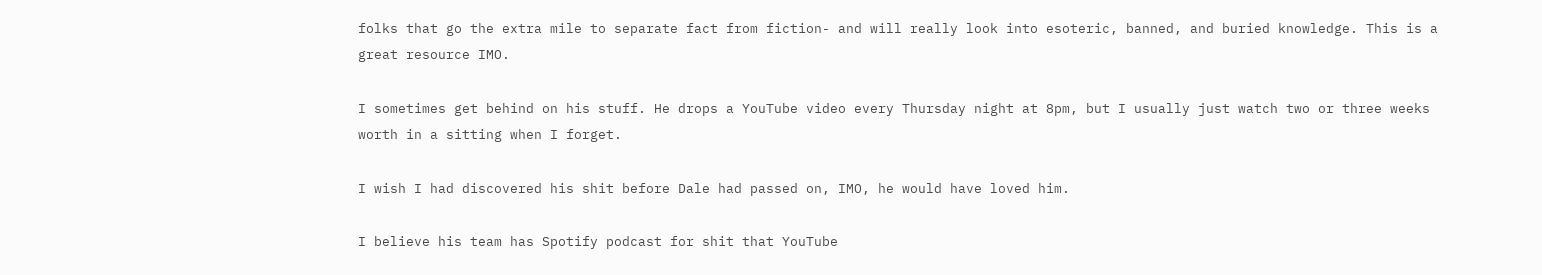folks that go the extra mile to separate fact from fiction- and will really look into esoteric, banned, and buried knowledge. This is a great resource IMO.

I sometimes get behind on his stuff. He drops a YouTube video every Thursday night at 8pm, but I usually just watch two or three weeks worth in a sitting when I forget.

I wish I had discovered his shit before Dale had passed on, IMO, he would have loved him.

I believe his team has Spotify podcast for shit that YouTube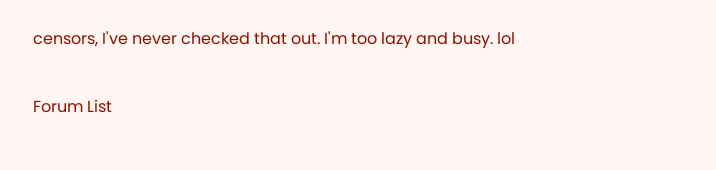censors, I've never checked that out. I'm too lazy and busy. lol

Forum List